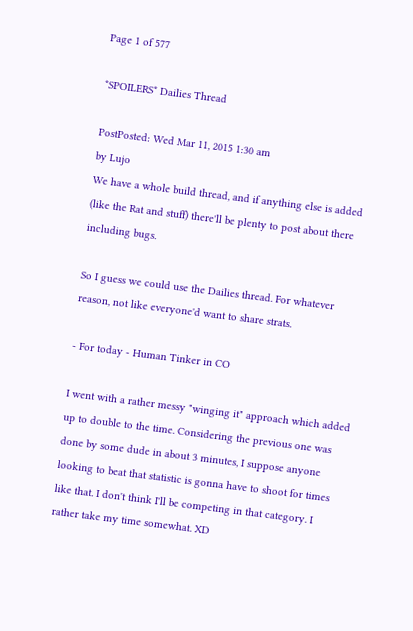Page 1 of 577

*SPOILERS* Dailies Thread

PostPosted: Wed Mar 11, 2015 1:30 am
by Lujo
We have a whole build thread, and if anything else is added (like the Rat and stuff) there'll be plenty to post about there including bugs.

So I guess we could use the Dailies thread. For whatever reason, not like everyone'd want to share strats.

- For today - Human Tinker in CO

I went with a rather messy "winging it" approach which added up to double to the time. Considering the previous one was done by some dude in about 3 minutes, I suppose anyone looking to beat that statistic is gonna have to shoot for times like that. I don't think I'll be competing in that category. I rather take my time somewhat. XD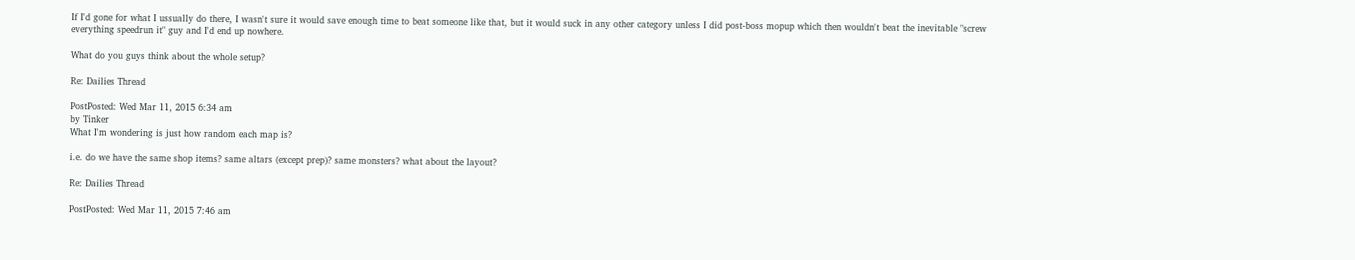If I'd gone for what I ussually do there, I wasn't sure it would save enough time to beat someone like that, but it would suck in any other category unless I did post-boss mopup which then wouldn't beat the inevitable "screw everything speedrun it" guy and I'd end up nowhere.

What do you guys think about the whole setup?

Re: Dailies Thread

PostPosted: Wed Mar 11, 2015 6:34 am
by Tinker
What I'm wondering is just how random each map is?

i.e. do we have the same shop items? same altars (except prep)? same monsters? what about the layout?

Re: Dailies Thread

PostPosted: Wed Mar 11, 2015 7:46 am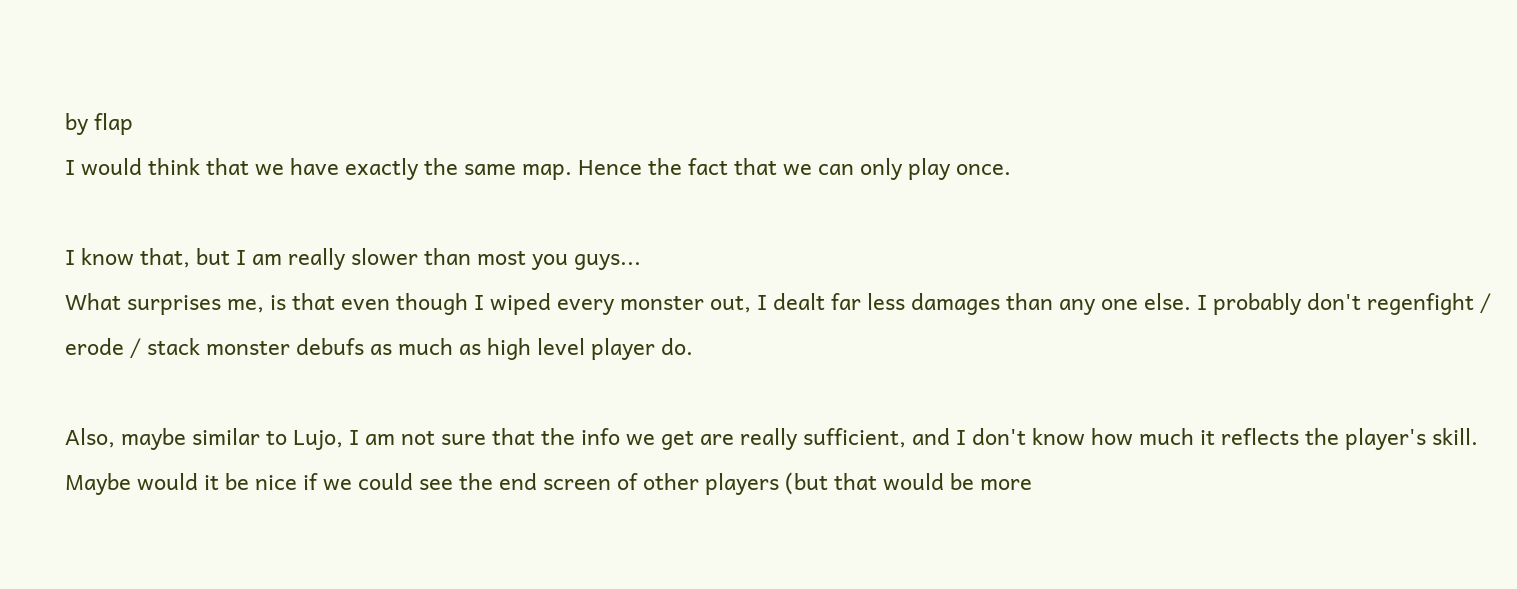by flap
I would think that we have exactly the same map. Hence the fact that we can only play once.

I know that, but I am really slower than most you guys...
What surprises me, is that even though I wiped every monster out, I dealt far less damages than any one else. I probably don't regenfight / erode / stack monster debufs as much as high level player do.

Also, maybe similar to Lujo, I am not sure that the info we get are really sufficient, and I don't know how much it reflects the player's skill.
Maybe would it be nice if we could see the end screen of other players (but that would be more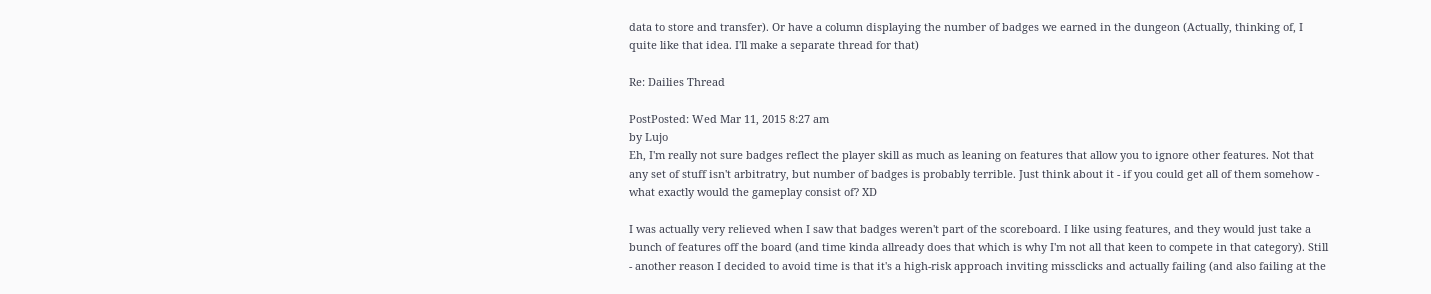data to store and transfer). Or have a column displaying the number of badges we earned in the dungeon (Actually, thinking of, I quite like that idea. I'll make a separate thread for that)

Re: Dailies Thread

PostPosted: Wed Mar 11, 2015 8:27 am
by Lujo
Eh, I'm really not sure badges reflect the player skill as much as leaning on features that allow you to ignore other features. Not that any set of stuff isn't arbitratry, but number of badges is probably terrible. Just think about it - if you could get all of them somehow - what exactly would the gameplay consist of? XD

I was actually very relieved when I saw that badges weren't part of the scoreboard. I like using features, and they would just take a bunch of features off the board (and time kinda allready does that which is why I'm not all that keen to compete in that category). Still - another reason I decided to avoid time is that it's a high-risk approach inviting missclicks and actually failing (and also failing at the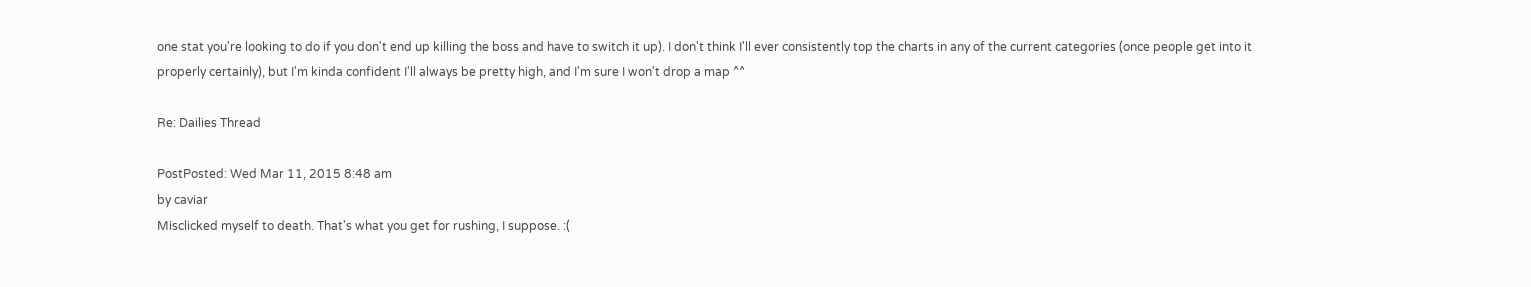one stat you're looking to do if you don't end up killing the boss and have to switch it up). I don't think I'll ever consistently top the charts in any of the current categories (once people get into it properly certainly), but I'm kinda confident I'll always be pretty high, and I'm sure I won't drop a map ^^

Re: Dailies Thread

PostPosted: Wed Mar 11, 2015 8:48 am
by caviar
Misclicked myself to death. That's what you get for rushing, I suppose. :(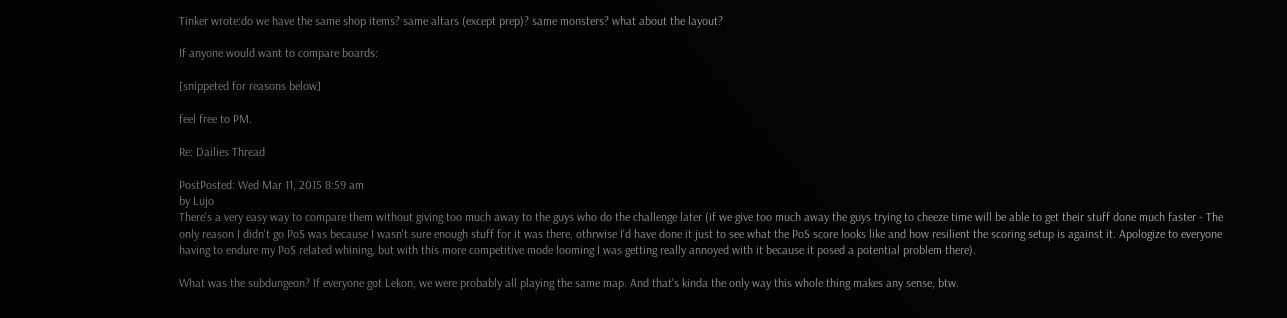Tinker wrote:do we have the same shop items? same altars (except prep)? same monsters? what about the layout?

If anyone would want to compare boards:

[snippeted for reasons below]

feel free to PM.

Re: Dailies Thread

PostPosted: Wed Mar 11, 2015 8:59 am
by Lujo
There's a very easy way to compare them without giving too much away to the guys who do the challenge later (if we give too much away the guys trying to cheeze time will be able to get their stuff done much faster - The only reason I didn't go PoS was because I wasn't sure enough stuff for it was there, othrwise I'd have done it just to see what the PoS score looks like and how resilient the scoring setup is against it. Apologize to everyone having to endure my PoS related whining, but with this more competitive mode looming I was getting really annoyed with it because it posed a potential problem there).

What was the subdungeon? If everyone got Lekon, we were probably all playing the same map. And that's kinda the only way this whole thing makes any sense, btw.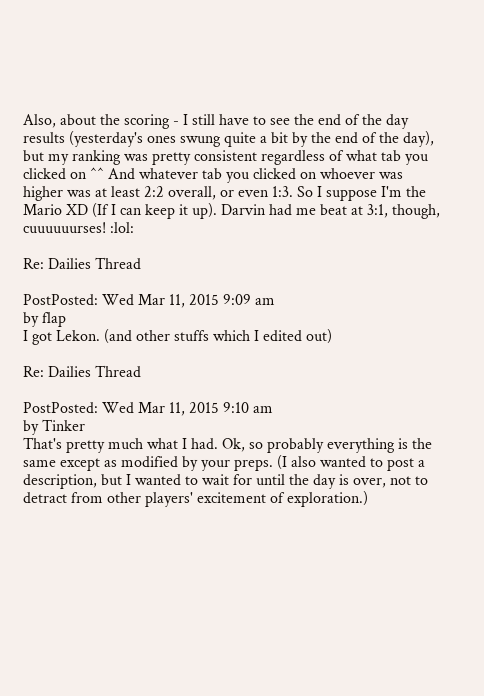Also, about the scoring - I still have to see the end of the day results (yesterday's ones swung quite a bit by the end of the day), but my ranking was pretty consistent regardless of what tab you clicked on ^^ And whatever tab you clicked on whoever was higher was at least 2:2 overall, or even 1:3. So I suppose I'm the Mario XD (If I can keep it up). Darvin had me beat at 3:1, though, cuuuuuurses! :lol:

Re: Dailies Thread

PostPosted: Wed Mar 11, 2015 9:09 am
by flap
I got Lekon. (and other stuffs which I edited out)

Re: Dailies Thread

PostPosted: Wed Mar 11, 2015 9:10 am
by Tinker
That's pretty much what I had. Ok, so probably everything is the same except as modified by your preps. (I also wanted to post a description, but I wanted to wait for until the day is over, not to detract from other players' excitement of exploration.)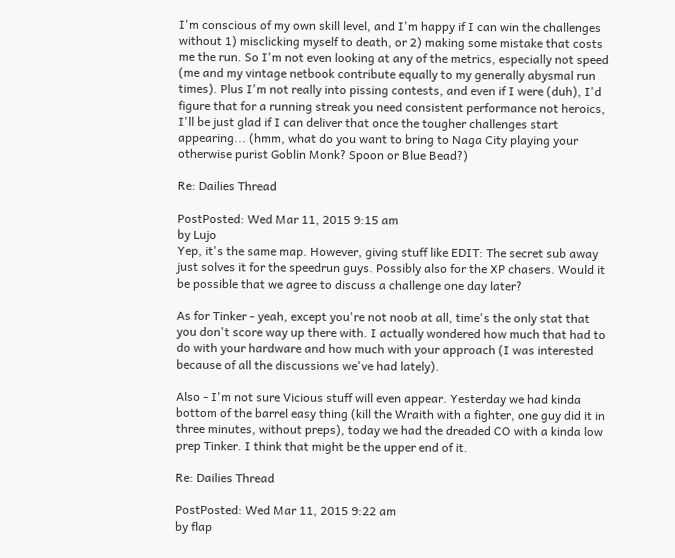I'm conscious of my own skill level, and I'm happy if I can win the challenges without 1) misclicking myself to death, or 2) making some mistake that costs me the run. So I'm not even looking at any of the metrics, especially not speed (me and my vintage netbook contribute equally to my generally abysmal run times). Plus I'm not really into pissing contests, and even if I were (duh), I'd figure that for a running streak you need consistent performance not heroics, I'll be just glad if I can deliver that once the tougher challenges start appearing... (hmm, what do you want to bring to Naga City playing your otherwise purist Goblin Monk? Spoon or Blue Bead?)

Re: Dailies Thread

PostPosted: Wed Mar 11, 2015 9:15 am
by Lujo
Yep, it's the same map. However, giving stuff like EDIT: The secret sub away just solves it for the speedrun guys. Possibly also for the XP chasers. Would it be possible that we agree to discuss a challenge one day later?

As for Tinker - yeah, except you're not noob at all, time's the only stat that you don't score way up there with. I actually wondered how much that had to do with your hardware and how much with your approach (I was interested because of all the discussions we've had lately).

Also - I'm not sure Vicious stuff will even appear. Yesterday we had kinda bottom of the barrel easy thing (kill the Wraith with a fighter, one guy did it in three minutes, without preps), today we had the dreaded CO with a kinda low prep Tinker. I think that might be the upper end of it.

Re: Dailies Thread

PostPosted: Wed Mar 11, 2015 9:22 am
by flap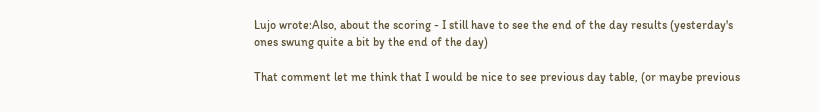Lujo wrote:Also, about the scoring - I still have to see the end of the day results (yesterday's ones swung quite a bit by the end of the day)

That comment let me think that I would be nice to see previous day table, (or maybe previous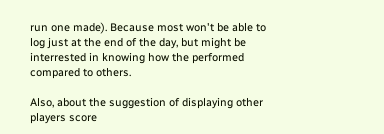run one made). Because most won't be able to log just at the end of the day, but might be interrested in knowing how the performed compared to others.

Also, about the suggestion of displaying other players score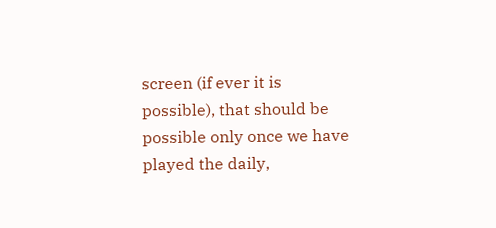screen (if ever it is possible), that should be possible only once we have played the daily,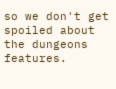so we don't get spoiled about the dungeons features.